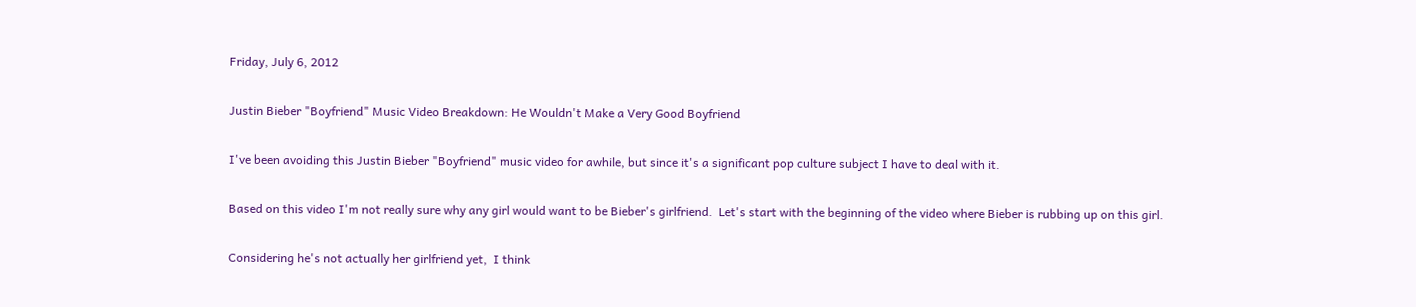Friday, July 6, 2012

Justin Bieber "Boyfriend" Music Video Breakdown: He Wouldn't Make a Very Good Boyfriend

I've been avoiding this Justin Bieber "Boyfriend" music video for awhile, but since it's a significant pop culture subject I have to deal with it.

Based on this video I'm not really sure why any girl would want to be Bieber's girlfriend.  Let's start with the beginning of the video where Bieber is rubbing up on this girl.

Considering he's not actually her girlfriend yet,  I think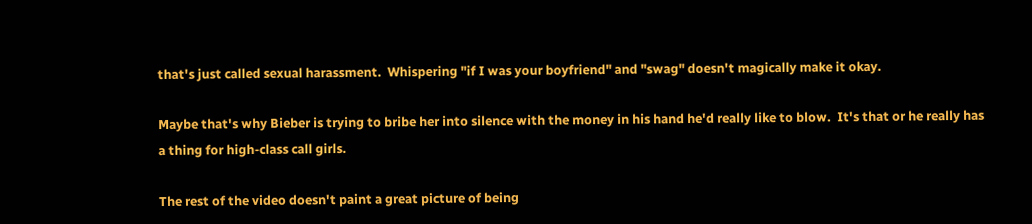that's just called sexual harassment.  Whispering "if I was your boyfriend" and "swag" doesn't magically make it okay.

Maybe that's why Bieber is trying to bribe her into silence with the money in his hand he'd really like to blow.  It's that or he really has a thing for high-class call girls.

The rest of the video doesn't paint a great picture of being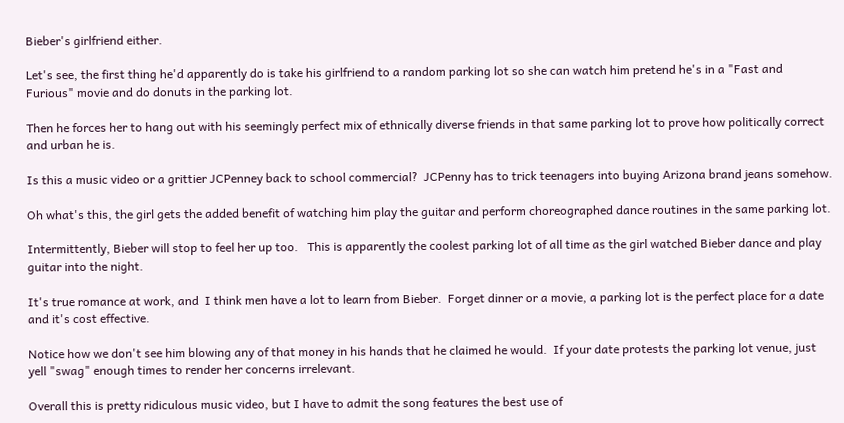Bieber's girlfriend either.

Let's see, the first thing he'd apparently do is take his girlfriend to a random parking lot so she can watch him pretend he's in a "Fast and Furious" movie and do donuts in the parking lot.

Then he forces her to hang out with his seemingly perfect mix of ethnically diverse friends in that same parking lot to prove how politically correct and urban he is.

Is this a music video or a grittier JCPenney back to school commercial?  JCPenny has to trick teenagers into buying Arizona brand jeans somehow.

Oh what's this, the girl gets the added benefit of watching him play the guitar and perform choreographed dance routines in the same parking lot.

Intermittently, Bieber will stop to feel her up too.   This is apparently the coolest parking lot of all time as the girl watched Bieber dance and play guitar into the night.

It's true romance at work, and  I think men have a lot to learn from Bieber.  Forget dinner or a movie, a parking lot is the perfect place for a date and it's cost effective.

Notice how we don't see him blowing any of that money in his hands that he claimed he would.  If your date protests the parking lot venue, just yell "swag" enough times to render her concerns irrelevant.

Overall this is pretty ridiculous music video, but I have to admit the song features the best use of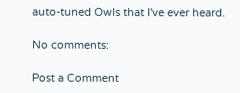auto-tuned Owls that I've ever heard.

No comments:

Post a Comment